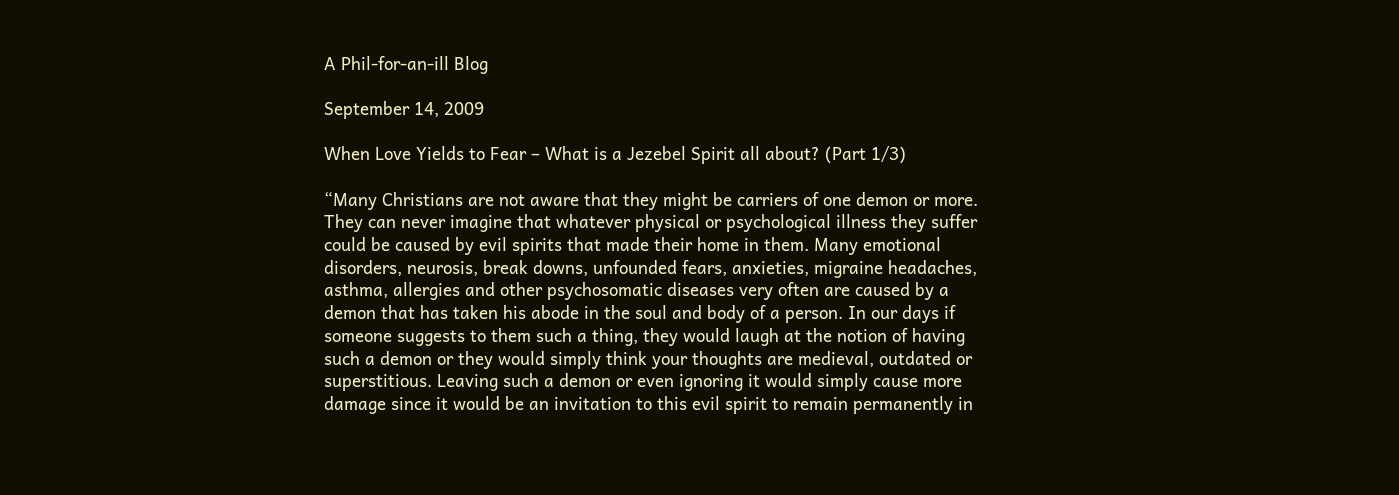A Phil-for-an-ill Blog

September 14, 2009

When Love Yields to Fear – What is a Jezebel Spirit all about? (Part 1/3)

“Many Christians are not aware that they might be carriers of one demon or more. They can never imagine that whatever physical or psychological illness they suffer could be caused by evil spirits that made their home in them. Many emotional disorders, neurosis, break downs, unfounded fears, anxieties, migraine headaches, asthma, allergies and other psychosomatic diseases very often are caused by a demon that has taken his abode in the soul and body of a person. In our days if someone suggests to them such a thing, they would laugh at the notion of having such a demon or they would simply think your thoughts are medieval, outdated or superstitious. Leaving such a demon or even ignoring it would simply cause more damage since it would be an invitation to this evil spirit to remain permanently in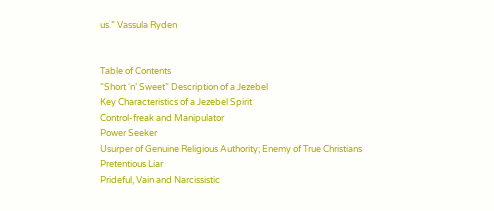us.” Vassula Ryden


Table of Contents
“Short ‘n’ Sweet” Description of a Jezebel
Key Characteristics of a Jezebel Spirit
Control-freak and Manipulator
Power Seeker
Usurper of Genuine Religious Authority; Enemy of True Christians
Pretentious Liar
Prideful, Vain and Narcissistic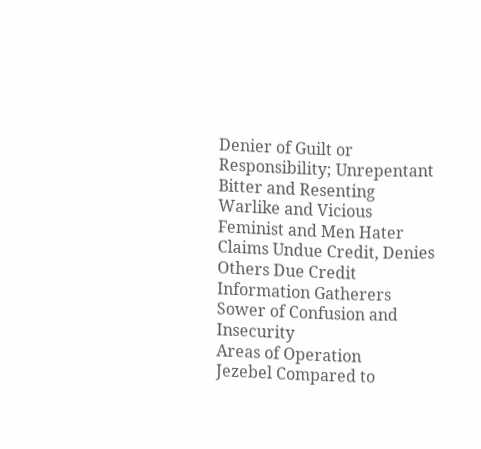Denier of Guilt or Responsibility; Unrepentant
Bitter and Resenting
Warlike and Vicious
Feminist and Men Hater
Claims Undue Credit, Denies Others Due Credit
Information Gatherers
Sower of Confusion and Insecurity
Areas of Operation
Jezebel Compared to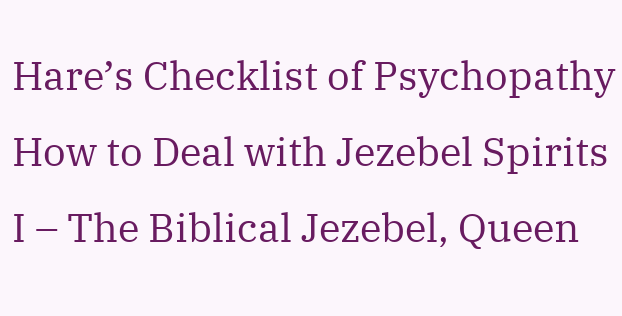Hare’s Checklist of Psychopathy
How to Deal with Jezebel Spirits
I – The Biblical Jezebel, Queen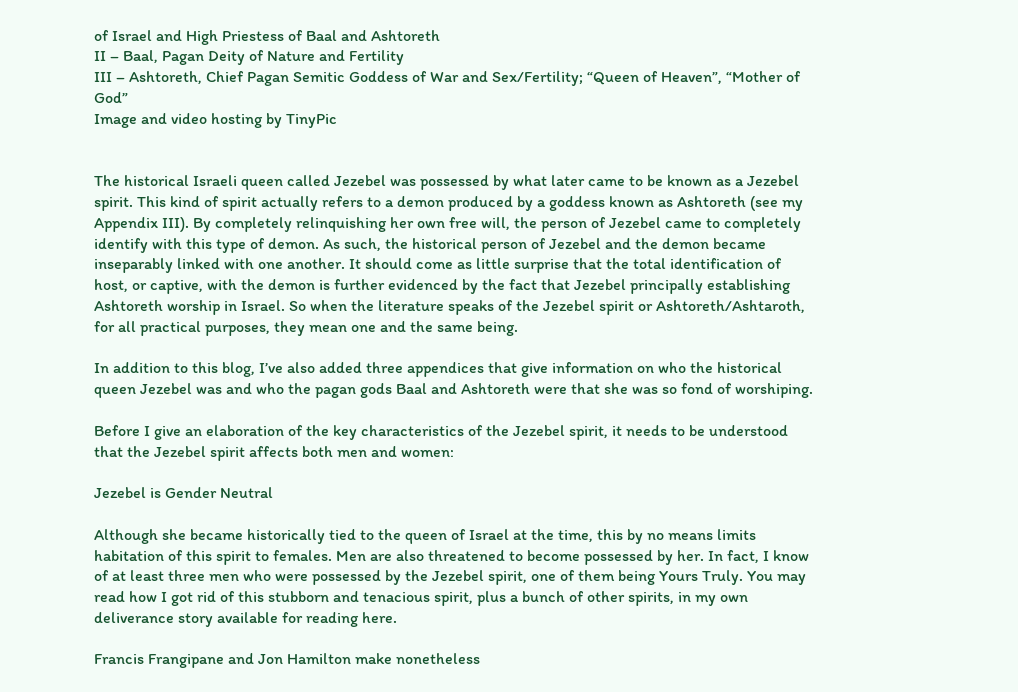of Israel and High Priestess of Baal and Ashtoreth
II – Baal, Pagan Deity of Nature and Fertility
III – Ashtoreth, Chief Pagan Semitic Goddess of War and Sex/Fertility; “Queen of Heaven”, “Mother of God”
Image and video hosting by TinyPic


The historical Israeli queen called Jezebel was possessed by what later came to be known as a Jezebel spirit. This kind of spirit actually refers to a demon produced by a goddess known as Ashtoreth (see my Appendix III). By completely relinquishing her own free will, the person of Jezebel came to completely identify with this type of demon. As such, the historical person of Jezebel and the demon became inseparably linked with one another. It should come as little surprise that the total identification of host, or captive, with the demon is further evidenced by the fact that Jezebel principally establishing Ashtoreth worship in Israel. So when the literature speaks of the Jezebel spirit or Ashtoreth/Ashtaroth, for all practical purposes, they mean one and the same being.

In addition to this blog, I’ve also added three appendices that give information on who the historical queen Jezebel was and who the pagan gods Baal and Ashtoreth were that she was so fond of worshiping.

Before I give an elaboration of the key characteristics of the Jezebel spirit, it needs to be understood that the Jezebel spirit affects both men and women:

Jezebel is Gender Neutral

Although she became historically tied to the queen of Israel at the time, this by no means limits habitation of this spirit to females. Men are also threatened to become possessed by her. In fact, I know of at least three men who were possessed by the Jezebel spirit, one of them being Yours Truly. You may read how I got rid of this stubborn and tenacious spirit, plus a bunch of other spirits, in my own deliverance story available for reading here.

Francis Frangipane and Jon Hamilton make nonetheless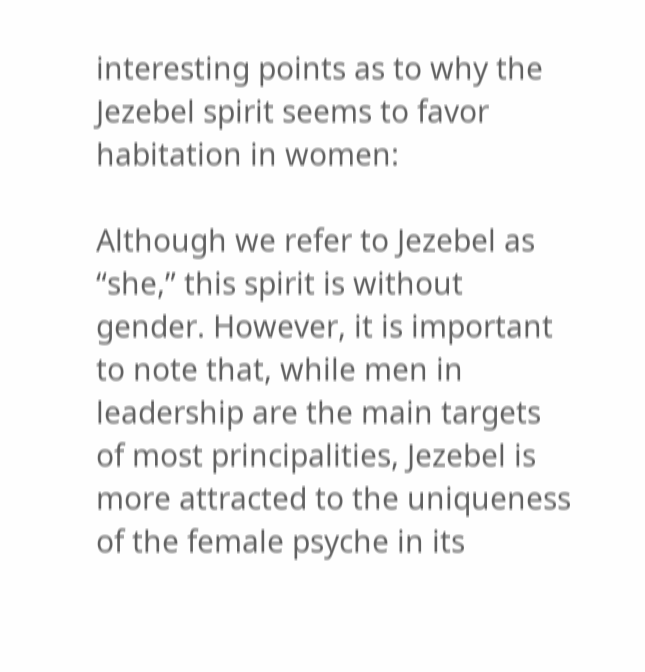interesting points as to why the Jezebel spirit seems to favor habitation in women:

Although we refer to Jezebel as “she,” this spirit is without gender. However, it is important to note that, while men in leadership are the main targets of most principalities, Jezebel is more attracted to the uniqueness of the female psyche in its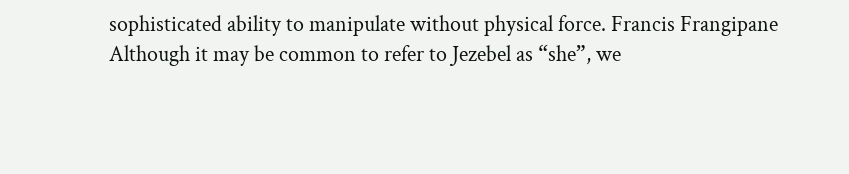sophisticated ability to manipulate without physical force. Francis Frangipane
Although it may be common to refer to Jezebel as “she”, we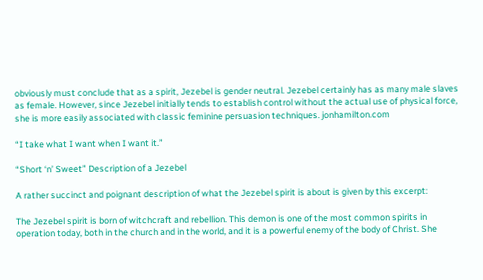obviously must conclude that as a spirit, Jezebel is gender neutral. Jezebel certainly has as many male slaves as female. However, since Jezebel initially tends to establish control without the actual use of physical force, she is more easily associated with classic feminine persuasion techniques. jonhamilton.com

“I take what I want when I want it.”

“Short ‘n’ Sweet” Description of a Jezebel

A rather succinct and poignant description of what the Jezebel spirit is about is given by this excerpt:

The Jezebel spirit is born of witchcraft and rebellion. This demon is one of the most common spirits in operation today, both in the church and in the world, and it is a powerful enemy of the body of Christ. She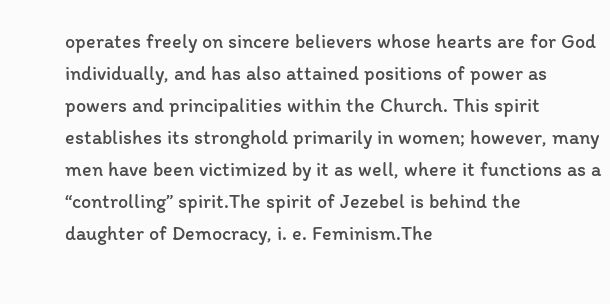operates freely on sincere believers whose hearts are for God individually, and has also attained positions of power as powers and principalities within the Church. This spirit establishes its stronghold primarily in women; however, many men have been victimized by it as well, where it functions as a “controlling” spirit.The spirit of Jezebel is behind the daughter of Democracy, i. e. Feminism.The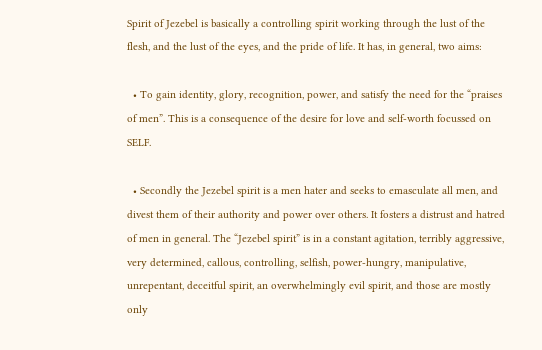Spirit of Jezebel is basically a controlling spirit working through the lust of the flesh, and the lust of the eyes, and the pride of life. It has, in general, two aims:

  • To gain identity, glory, recognition, power, and satisfy the need for the “praises of men”. This is a consequence of the desire for love and self-worth focussed on SELF.

  • Secondly the Jezebel spirit is a men hater and seeks to emasculate all men, and divest them of their authority and power over others. It fosters a distrust and hatred of men in general. The “Jezebel spirit” is in a constant agitation, terribly aggressive, very determined, callous, controlling, selfish, power-hungry, manipulative, unrepentant, deceitful spirit, an overwhelmingly evil spirit, and those are mostly only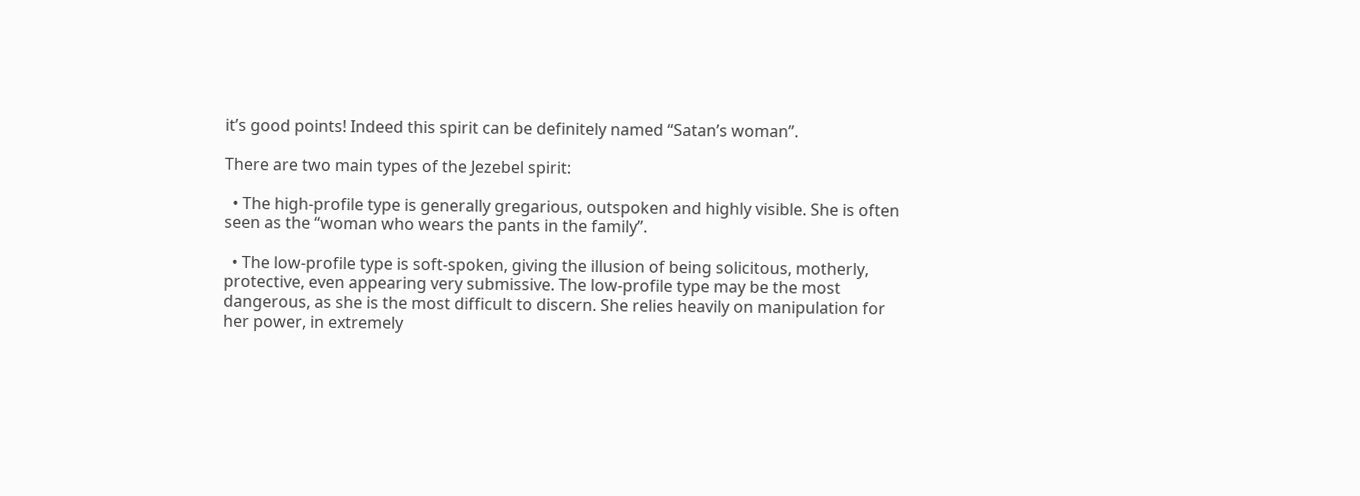it’s good points! Indeed this spirit can be definitely named “Satan’s woman”.

There are two main types of the Jezebel spirit:

  • The high-profile type is generally gregarious, outspoken and highly visible. She is often seen as the “woman who wears the pants in the family”.

  • The low-profile type is soft-spoken, giving the illusion of being solicitous, motherly, protective, even appearing very submissive. The low-profile type may be the most dangerous, as she is the most difficult to discern. She relies heavily on manipulation for her power, in extremely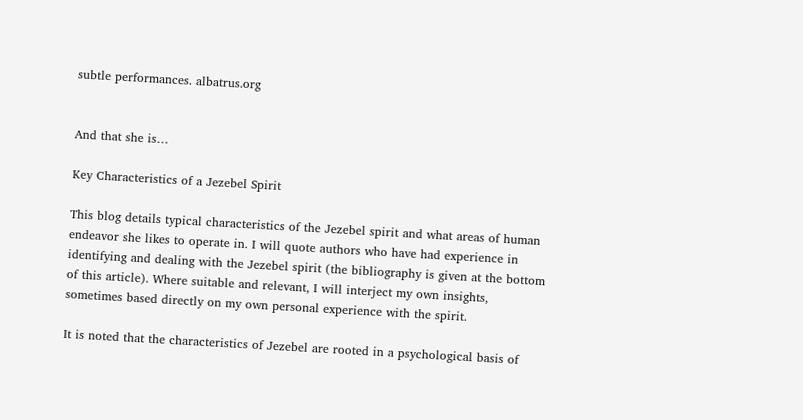subtle performances. albatrus.org


And that she is…

Key Characteristics of a Jezebel Spirit

This blog details typical characteristics of the Jezebel spirit and what areas of human endeavor she likes to operate in. I will quote authors who have had experience in identifying and dealing with the Jezebel spirit (the bibliography is given at the bottom of this article). Where suitable and relevant, I will interject my own insights, sometimes based directly on my own personal experience with the spirit.

It is noted that the characteristics of Jezebel are rooted in a psychological basis of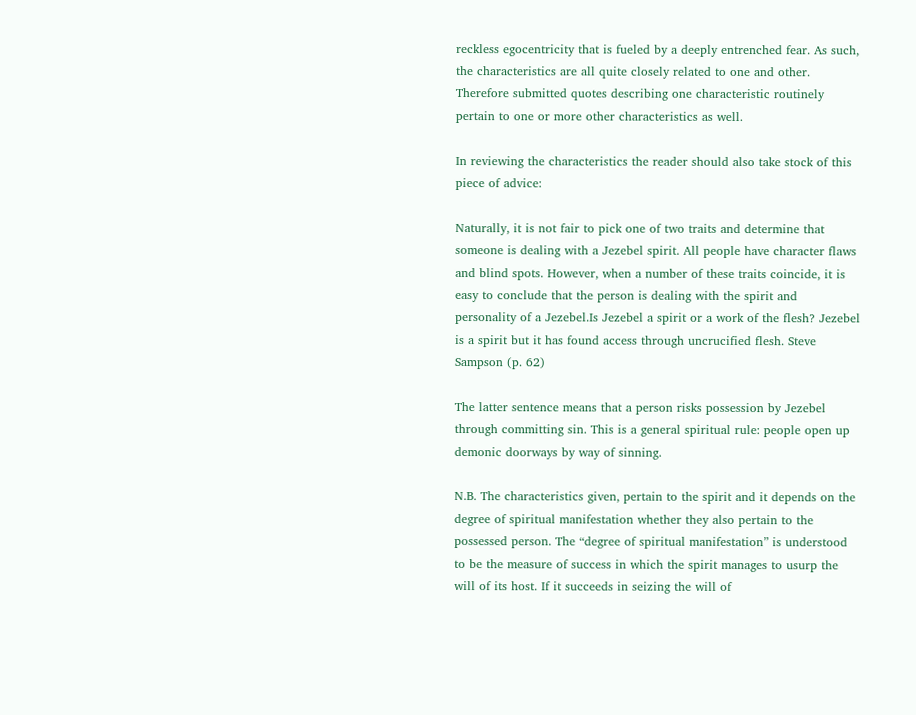reckless egocentricity that is fueled by a deeply entrenched fear. As such, the characteristics are all quite closely related to one and other. Therefore submitted quotes describing one characteristic routinely pertain to one or more other characteristics as well.

In reviewing the characteristics the reader should also take stock of this piece of advice:

Naturally, it is not fair to pick one of two traits and determine that someone is dealing with a Jezebel spirit. All people have character flaws and blind spots. However, when a number of these traits coincide, it is easy to conclude that the person is dealing with the spirit and personality of a Jezebel.Is Jezebel a spirit or a work of the flesh? Jezebel is a spirit but it has found access through uncrucified flesh. Steve Sampson (p. 62)

The latter sentence means that a person risks possession by Jezebel through committing sin. This is a general spiritual rule: people open up demonic doorways by way of sinning.

N.B. The characteristics given, pertain to the spirit and it depends on the degree of spiritual manifestation whether they also pertain to the possessed person. The “degree of spiritual manifestation” is understood to be the measure of success in which the spirit manages to usurp the will of its host. If it succeeds in seizing the will of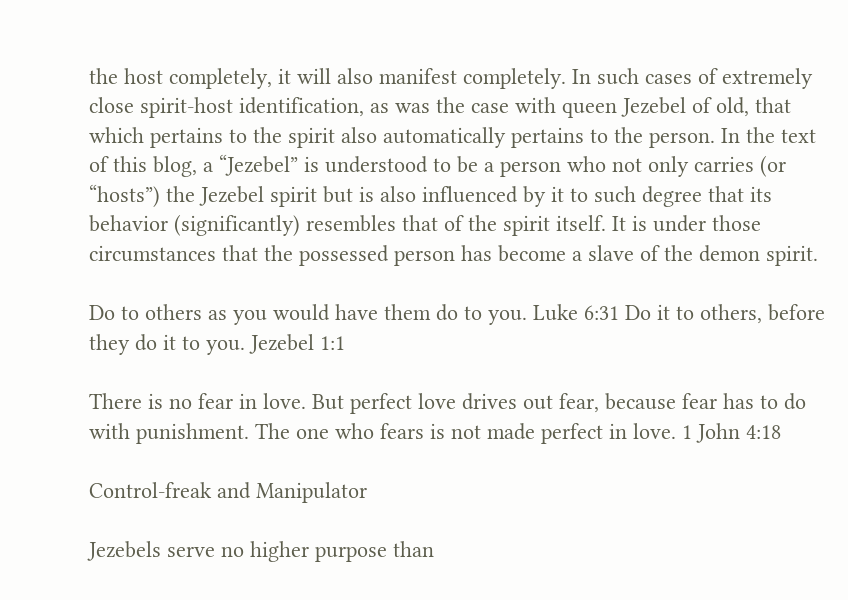the host completely, it will also manifest completely. In such cases of extremely close spirit-host identification, as was the case with queen Jezebel of old, that which pertains to the spirit also automatically pertains to the person. In the text of this blog, a “Jezebel” is understood to be a person who not only carries (or “hosts”) the Jezebel spirit but is also influenced by it to such degree that its behavior (significantly) resembles that of the spirit itself. It is under those circumstances that the possessed person has become a slave of the demon spirit.

Do to others as you would have them do to you. Luke 6:31 Do it to others, before they do it to you. Jezebel 1:1

There is no fear in love. But perfect love drives out fear, because fear has to do with punishment. The one who fears is not made perfect in love. 1 John 4:18

Control-freak and Manipulator

Jezebels serve no higher purpose than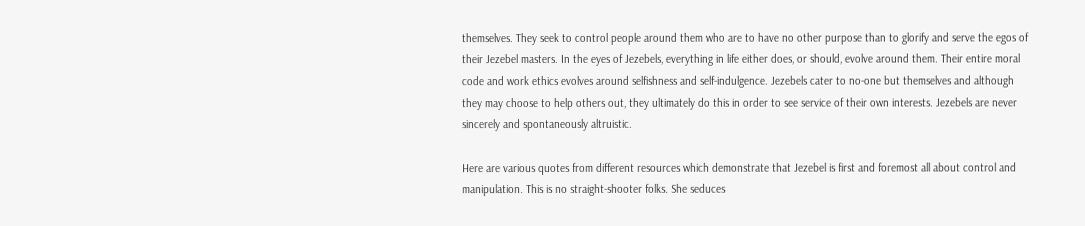themselves. They seek to control people around them who are to have no other purpose than to glorify and serve the egos of their Jezebel masters. In the eyes of Jezebels, everything in life either does, or should, evolve around them. Their entire moral code and work ethics evolves around selfishness and self-indulgence. Jezebels cater to no-one but themselves and although they may choose to help others out, they ultimately do this in order to see service of their own interests. Jezebels are never sincerely and spontaneously altruistic.

Here are various quotes from different resources which demonstrate that Jezebel is first and foremost all about control and manipulation. This is no straight-shooter folks. She seduces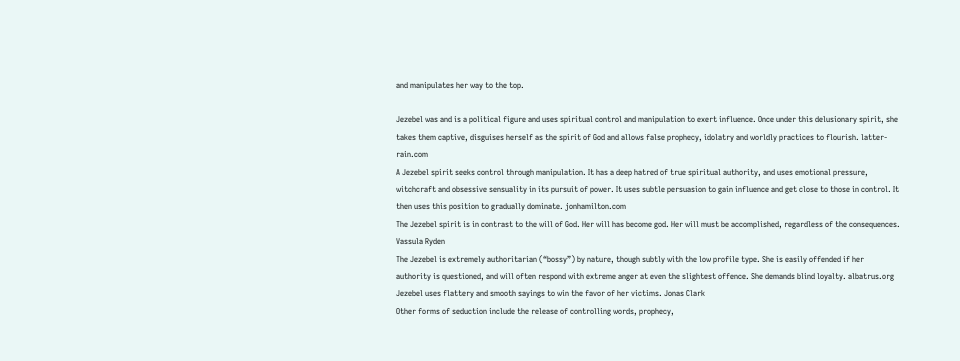and manipulates her way to the top.

Jezebel was and is a political figure and uses spiritual control and manipulation to exert influence. Once under this delusionary spirit, she takes them captive, disguises herself as the spirit of God and allows false prophecy, idolatry and worldly practices to flourish. latter-rain.com
A Jezebel spirit seeks control through manipulation. It has a deep hatred of true spiritual authority, and uses emotional pressure, witchcraft and obsessive sensuality in its pursuit of power. It uses subtle persuasion to gain influence and get close to those in control. It then uses this position to gradually dominate. jonhamilton.com
The Jezebel spirit is in contrast to the will of God. Her will has become god. Her will must be accomplished, regardless of the consequences. Vassula Ryden
The Jezebel is extremely authoritarian (“bossy”) by nature, though subtly with the low profile type. She is easily offended if her authority is questioned, and will often respond with extreme anger at even the slightest offence. She demands blind loyalty. albatrus.org
Jezebel uses flattery and smooth sayings to win the favor of her victims. Jonas Clark
Other forms of seduction include the release of controlling words, prophecy,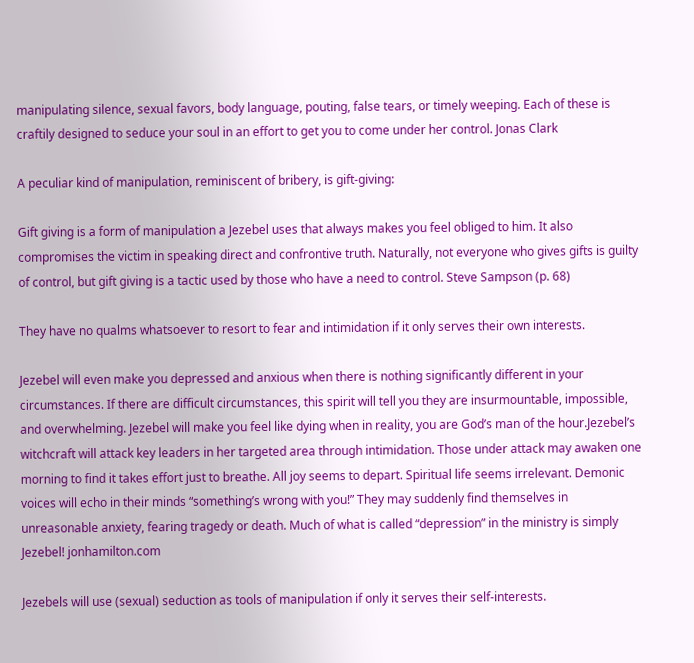manipulating silence, sexual favors, body language, pouting, false tears, or timely weeping. Each of these is craftily designed to seduce your soul in an effort to get you to come under her control. Jonas Clark

A peculiar kind of manipulation, reminiscent of bribery, is gift-giving:

Gift giving is a form of manipulation a Jezebel uses that always makes you feel obliged to him. It also compromises the victim in speaking direct and confrontive truth. Naturally, not everyone who gives gifts is guilty of control, but gift giving is a tactic used by those who have a need to control. Steve Sampson (p. 68)

They have no qualms whatsoever to resort to fear and intimidation if it only serves their own interests.

Jezebel will even make you depressed and anxious when there is nothing significantly different in your circumstances. If there are difficult circumstances, this spirit will tell you they are insurmountable, impossible, and overwhelming. Jezebel will make you feel like dying when in reality, you are God’s man of the hour.Jezebel’s witchcraft will attack key leaders in her targeted area through intimidation. Those under attack may awaken one morning to find it takes effort just to breathe. All joy seems to depart. Spiritual life seems irrelevant. Demonic voices will echo in their minds “something’s wrong with you!” They may suddenly find themselves in unreasonable anxiety, fearing tragedy or death. Much of what is called “depression” in the ministry is simply Jezebel! jonhamilton.com

Jezebels will use (sexual) seduction as tools of manipulation if only it serves their self-interests.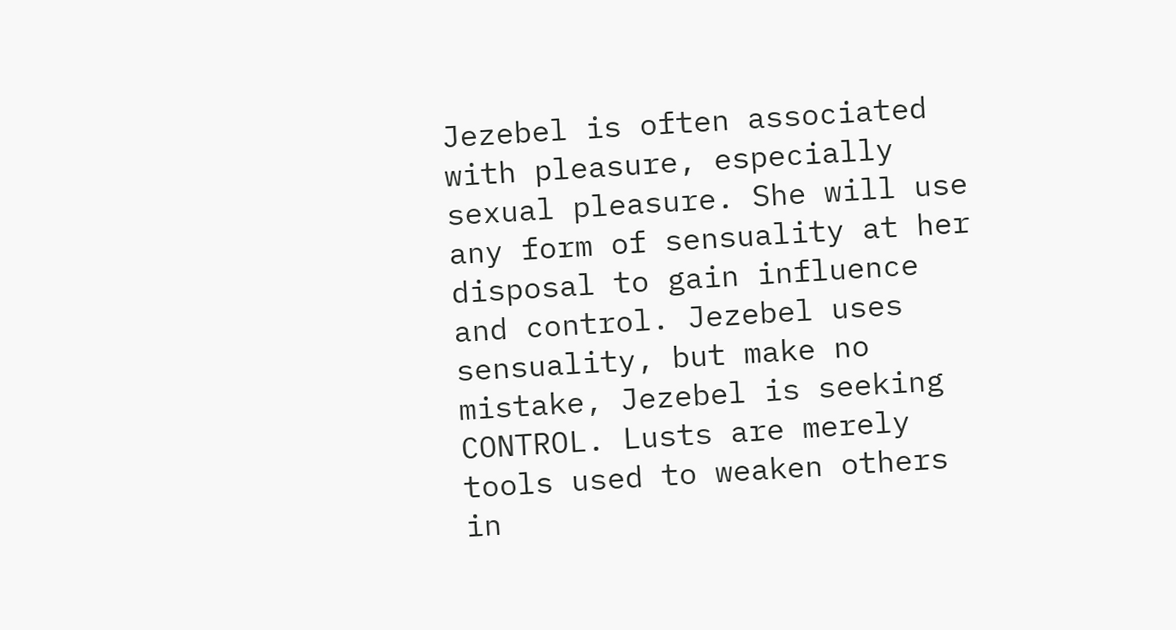Jezebel is often associated with pleasure, especially sexual pleasure. She will use any form of sensuality at her disposal to gain influence and control. Jezebel uses sensuality, but make no mistake, Jezebel is seeking CONTROL. Lusts are merely tools used to weaken others in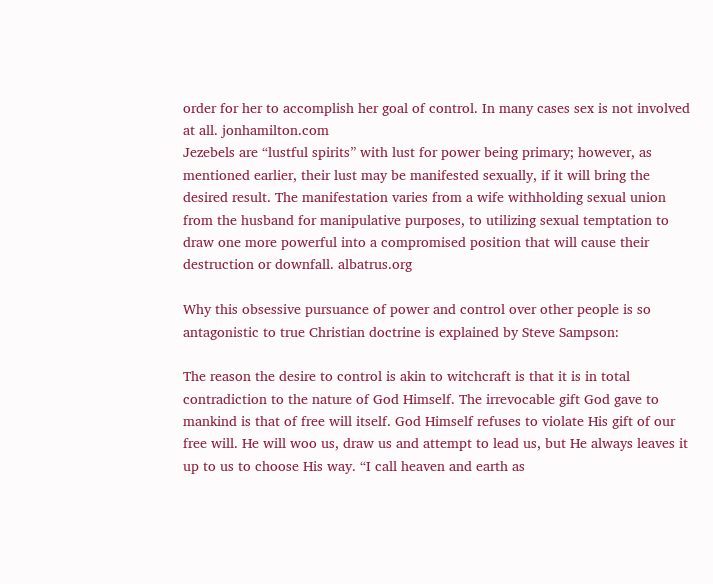order for her to accomplish her goal of control. In many cases sex is not involved at all. jonhamilton.com
Jezebels are “lustful spirits” with lust for power being primary; however, as mentioned earlier, their lust may be manifested sexually, if it will bring the desired result. The manifestation varies from a wife withholding sexual union from the husband for manipulative purposes, to utilizing sexual temptation to draw one more powerful into a compromised position that will cause their destruction or downfall. albatrus.org

Why this obsessive pursuance of power and control over other people is so antagonistic to true Christian doctrine is explained by Steve Sampson:

The reason the desire to control is akin to witchcraft is that it is in total contradiction to the nature of God Himself. The irrevocable gift God gave to mankind is that of free will itself. God Himself refuses to violate His gift of our free will. He will woo us, draw us and attempt to lead us, but He always leaves it up to us to choose His way. “I call heaven and earth as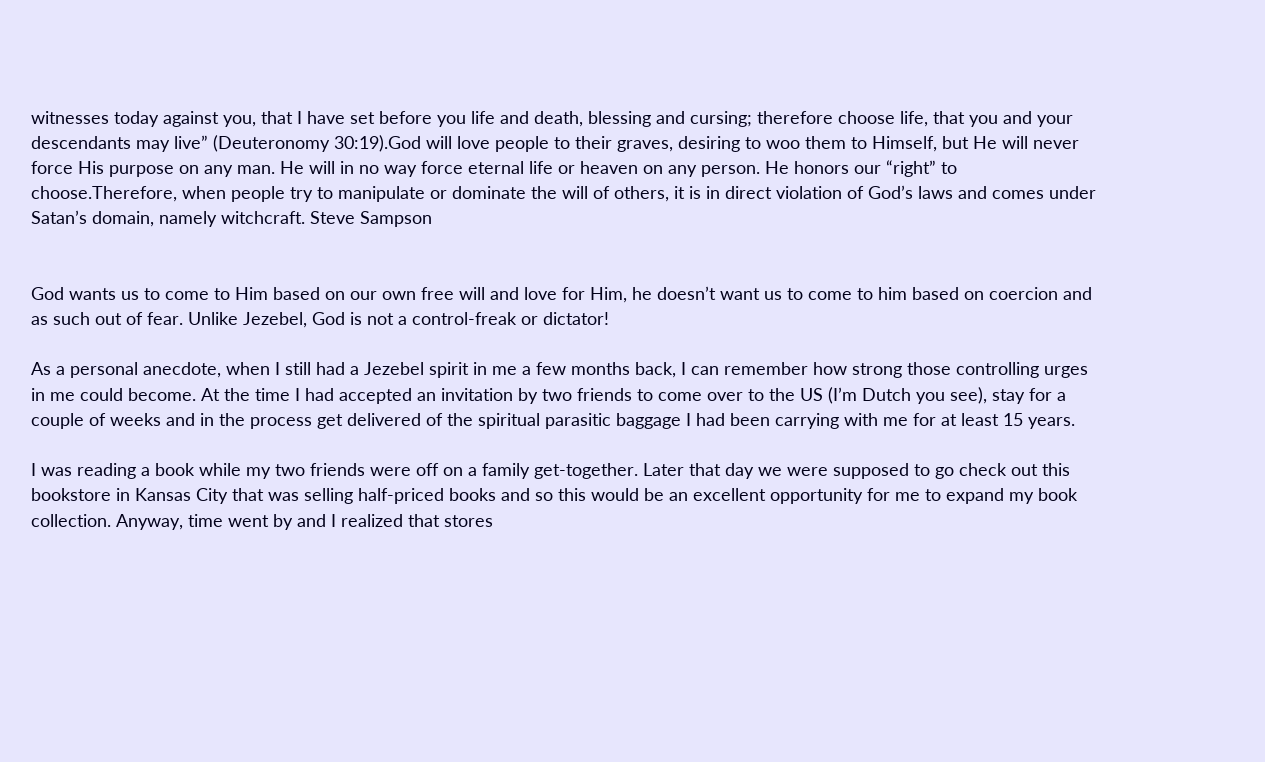witnesses today against you, that I have set before you life and death, blessing and cursing; therefore choose life, that you and your descendants may live” (Deuteronomy 30:19).God will love people to their graves, desiring to woo them to Himself, but He will never force His purpose on any man. He will in no way force eternal life or heaven on any person. He honors our “right” to choose.Therefore, when people try to manipulate or dominate the will of others, it is in direct violation of God’s laws and comes under Satan’s domain, namely witchcraft. Steve Sampson


God wants us to come to Him based on our own free will and love for Him, he doesn’t want us to come to him based on coercion and as such out of fear. Unlike Jezebel, God is not a control-freak or dictator!

As a personal anecdote, when I still had a Jezebel spirit in me a few months back, I can remember how strong those controlling urges in me could become. At the time I had accepted an invitation by two friends to come over to the US (I’m Dutch you see), stay for a couple of weeks and in the process get delivered of the spiritual parasitic baggage I had been carrying with me for at least 15 years.

I was reading a book while my two friends were off on a family get-together. Later that day we were supposed to go check out this bookstore in Kansas City that was selling half-priced books and so this would be an excellent opportunity for me to expand my book collection. Anyway, time went by and I realized that stores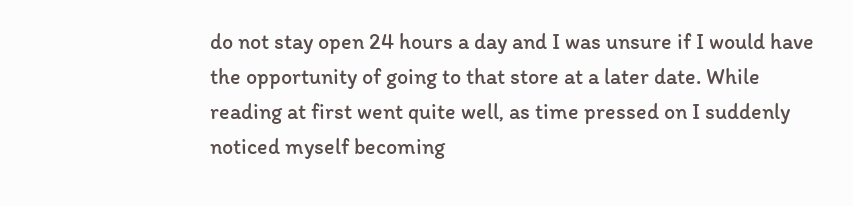do not stay open 24 hours a day and I was unsure if I would have the opportunity of going to that store at a later date. While reading at first went quite well, as time pressed on I suddenly noticed myself becoming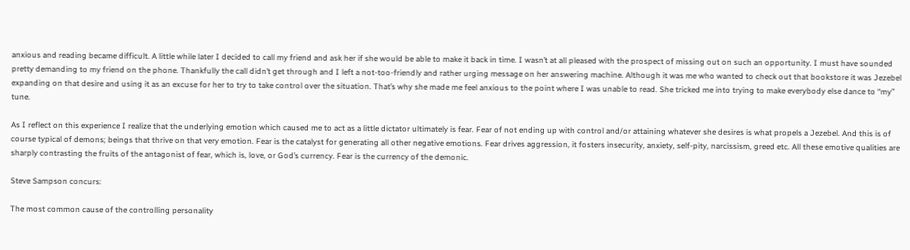anxious and reading became difficult. A little while later I decided to call my friend and ask her if she would be able to make it back in time. I wasn’t at all pleased with the prospect of missing out on such an opportunity. I must have sounded pretty demanding to my friend on the phone. Thankfully the call didn’t get through and I left a not-too-friendly and rather urging message on her answering machine. Although it was me who wanted to check out that bookstore it was Jezebel expanding on that desire and using it as an excuse for her to try to take control over the situation. That’s why she made me feel anxious to the point where I was unable to read. She tricked me into trying to make everybody else dance to “my” tune.

As I reflect on this experience I realize that the underlying emotion which caused me to act as a little dictator ultimately is fear. Fear of not ending up with control and/or attaining whatever she desires is what propels a Jezebel. And this is of course typical of demons; beings that thrive on that very emotion. Fear is the catalyst for generating all other negative emotions. Fear drives aggression, it fosters insecurity, anxiety, self-pity, narcissism, greed etc. All these emotive qualities are sharply contrasting the fruits of the antagonist of fear, which is, love, or God’s currency. Fear is the currency of the demonic.

Steve Sampson concurs:

The most common cause of the controlling personality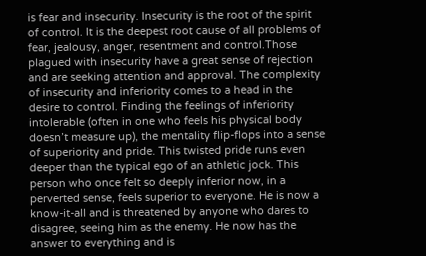is fear and insecurity. Insecurity is the root of the spirit of control. It is the deepest root cause of all problems of fear, jealousy, anger, resentment and control.Those plagued with insecurity have a great sense of rejection and are seeking attention and approval. The complexity of insecurity and inferiority comes to a head in the desire to control. Finding the feelings of inferiority intolerable (often in one who feels his physical body doesn’t measure up), the mentality flip-flops into a sense of superiority and pride. This twisted pride runs even deeper than the typical ego of an athletic jock. This person who once felt so deeply inferior now, in a perverted sense, feels superior to everyone. He is now a know-it-all and is threatened by anyone who dares to disagree, seeing him as the enemy. He now has the answer to everything and is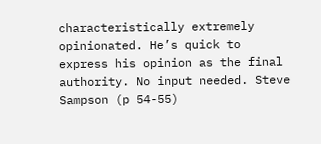characteristically extremely opinionated. He’s quick to express his opinion as the final authority. No input needed. Steve Sampson (p 54-55)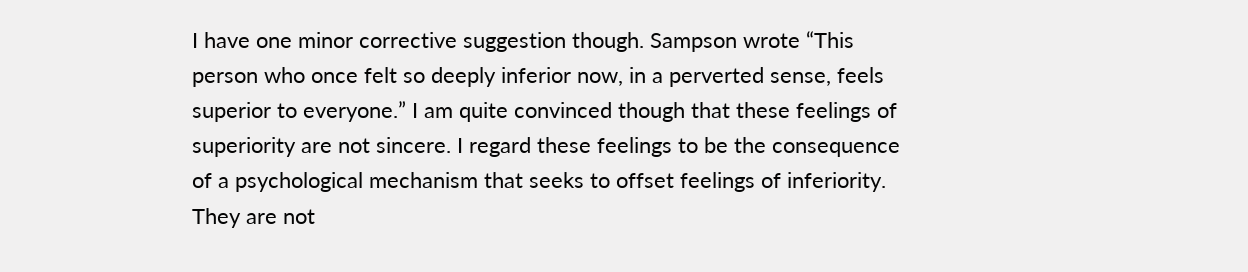I have one minor corrective suggestion though. Sampson wrote “This person who once felt so deeply inferior now, in a perverted sense, feels superior to everyone.” I am quite convinced though that these feelings of superiority are not sincere. I regard these feelings to be the consequence of a psychological mechanism that seeks to offset feelings of inferiority. They are not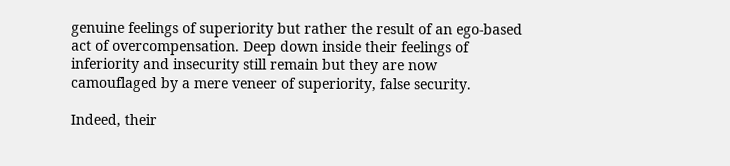genuine feelings of superiority but rather the result of an ego-based act of overcompensation. Deep down inside their feelings of inferiority and insecurity still remain but they are now camouflaged by a mere veneer of superiority, false security.

Indeed, their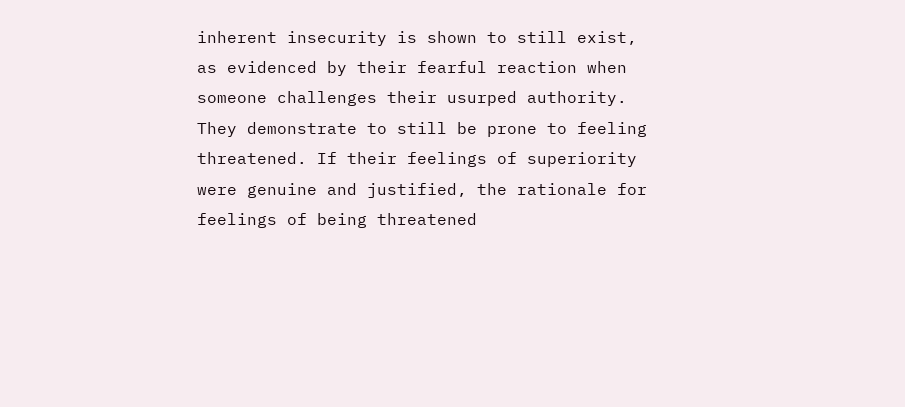inherent insecurity is shown to still exist, as evidenced by their fearful reaction when someone challenges their usurped authority. They demonstrate to still be prone to feeling threatened. If their feelings of superiority were genuine and justified, the rationale for feelings of being threatened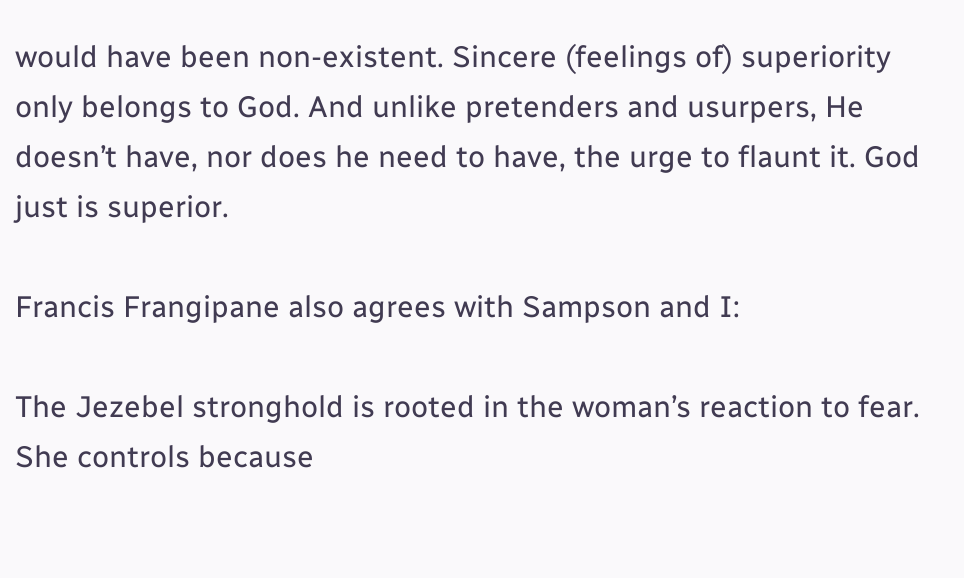would have been non-existent. Sincere (feelings of) superiority only belongs to God. And unlike pretenders and usurpers, He doesn’t have, nor does he need to have, the urge to flaunt it. God just is superior.

Francis Frangipane also agrees with Sampson and I:

The Jezebel stronghold is rooted in the woman’s reaction to fear. She controls because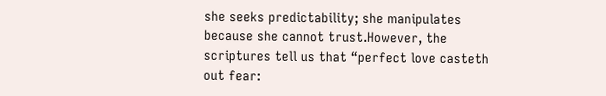she seeks predictability; she manipulates because she cannot trust.However, the scriptures tell us that “perfect love casteth out fear: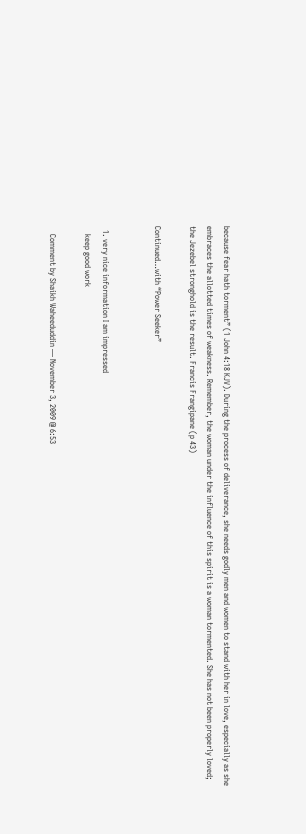because fear hath torment” (1 John 4:18 KJV). During the process of deliverance, she needs godly men and women to stand with her in love, especially as she embraces the allotted times of weakness. Remember, the woman under the influence of this spirit is a woman tormented. She has not been properly loved; the Jezebel stronghold is the result. Francis Frangipane (p 43)

Continued…with “Power Seeker”


  1. very nice information I am impressed
    keep good work

    Comment by Shaikh Waheeduddin — November 3, 2009 @ 6:53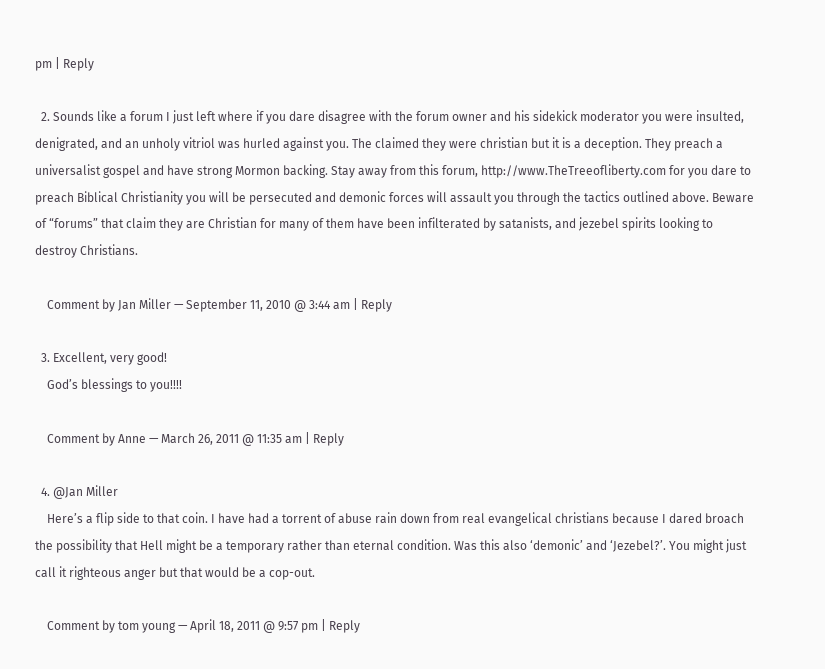pm | Reply

  2. Sounds like a forum I just left where if you dare disagree with the forum owner and his sidekick moderator you were insulted, denigrated, and an unholy vitriol was hurled against you. The claimed they were christian but it is a deception. They preach a universalist gospel and have strong Mormon backing. Stay away from this forum, http://www.TheTreeofliberty.com for you dare to preach Biblical Christianity you will be persecuted and demonic forces will assault you through the tactics outlined above. Beware of “forums” that claim they are Christian for many of them have been infilterated by satanists, and jezebel spirits looking to destroy Christians.

    Comment by Jan Miller — September 11, 2010 @ 3:44 am | Reply

  3. Excellent, very good!
    God’s blessings to you!!!!

    Comment by Anne — March 26, 2011 @ 11:35 am | Reply

  4. @Jan Miller
    Here’s a flip side to that coin. I have had a torrent of abuse rain down from real evangelical christians because I dared broach the possibility that Hell might be a temporary rather than eternal condition. Was this also ‘demonic’ and ‘Jezebel?’. You might just call it righteous anger but that would be a cop-out.

    Comment by tom young — April 18, 2011 @ 9:57 pm | Reply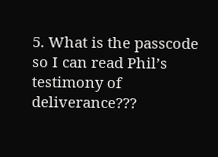5. What is the passcode so I can read Phil’s testimony of deliverance???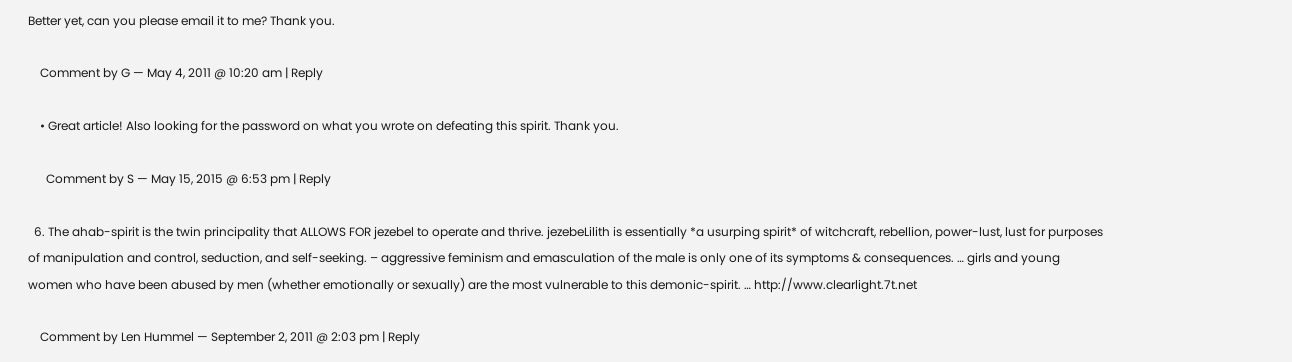Better yet, can you please email it to me? Thank you.

    Comment by G — May 4, 2011 @ 10:20 am | Reply

    • Great article! Also looking for the password on what you wrote on defeating this spirit. Thank you.

      Comment by S — May 15, 2015 @ 6:53 pm | Reply

  6. The ahab-spirit is the twin principality that ALLOWS FOR jezebel to operate and thrive. jezebeLilith is essentially *a usurping spirit* of witchcraft, rebellion, power-lust, lust for purposes of manipulation and control, seduction, and self-seeking. – aggressive feminism and emasculation of the male is only one of its symptoms & consequences. … girls and young women who have been abused by men (whether emotionally or sexually) are the most vulnerable to this demonic-spirit. … http://www.clearlight.7t.net

    Comment by Len Hummel — September 2, 2011 @ 2:03 pm | Reply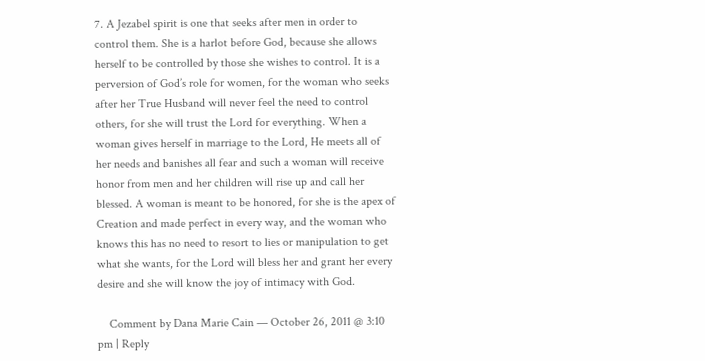7. A Jezabel spirit is one that seeks after men in order to control them. She is a harlot before God, because she allows herself to be controlled by those she wishes to control. It is a perversion of God’s role for women, for the woman who seeks after her True Husband will never feel the need to control others, for she will trust the Lord for everything. When a woman gives herself in marriage to the Lord, He meets all of her needs and banishes all fear and such a woman will receive honor from men and her children will rise up and call her blessed. A woman is meant to be honored, for she is the apex of Creation and made perfect in every way, and the woman who knows this has no need to resort to lies or manipulation to get what she wants, for the Lord will bless her and grant her every desire and she will know the joy of intimacy with God.

    Comment by Dana Marie Cain — October 26, 2011 @ 3:10 pm | Reply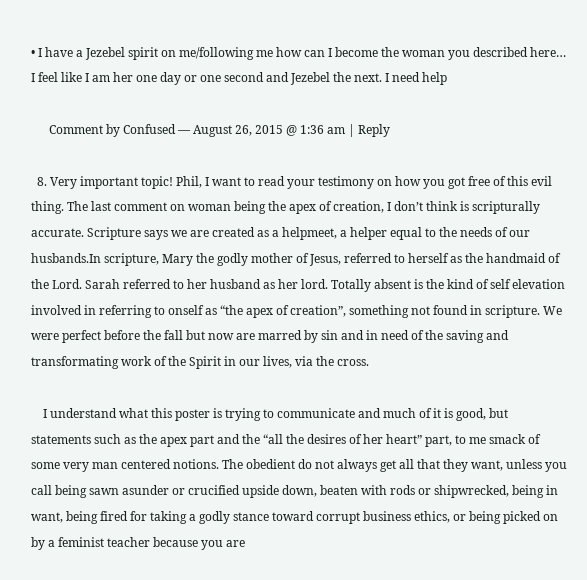• I have a Jezebel spirit on me/following me how can I become the woman you described here… I feel like I am her one day or one second and Jezebel the next. I need help

      Comment by Confused — August 26, 2015 @ 1:36 am | Reply

  8. Very important topic! Phil, I want to read your testimony on how you got free of this evil thing. The last comment on woman being the apex of creation, I don’t think is scripturally accurate. Scripture says we are created as a helpmeet, a helper equal to the needs of our husbands.In scripture, Mary the godly mother of Jesus, referred to herself as the handmaid of the Lord. Sarah referred to her husband as her lord. Totally absent is the kind of self elevation involved in referring to onself as “the apex of creation”, something not found in scripture. We were perfect before the fall but now are marred by sin and in need of the saving and transformating work of the Spirit in our lives, via the cross.

    I understand what this poster is trying to communicate and much of it is good, but statements such as the apex part and the “all the desires of her heart” part, to me smack of some very man centered notions. The obedient do not always get all that they want, unless you call being sawn asunder or crucified upside down, beaten with rods or shipwrecked, being in want, being fired for taking a godly stance toward corrupt business ethics, or being picked on by a feminist teacher because you are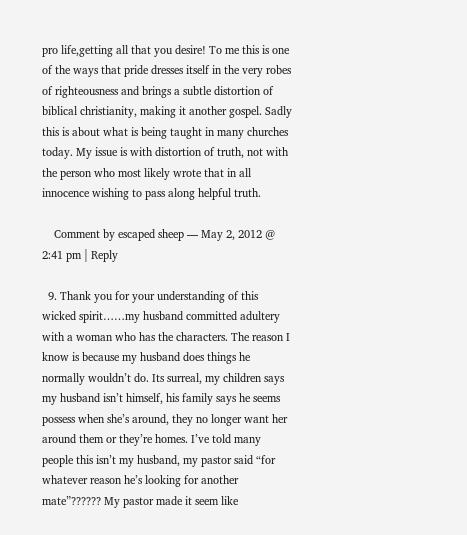pro life,getting all that you desire! To me this is one of the ways that pride dresses itself in the very robes of righteousness and brings a subtle distortion of biblical christianity, making it another gospel. Sadly this is about what is being taught in many churches today. My issue is with distortion of truth, not with the person who most likely wrote that in all innocence wishing to pass along helpful truth.

    Comment by escaped sheep — May 2, 2012 @ 2:41 pm | Reply

  9. Thank you for your understanding of this wicked spirit……my husband committed adultery with a woman who has the characters. The reason I know is because my husband does things he normally wouldn’t do. Its surreal, my children says my husband isn’t himself, his family says he seems possess when she’s around, they no longer want her around them or they’re homes. I’ve told many people this isn’t my husband, my pastor said “for whatever reason he’s looking for another mate”?????? My pastor made it seem like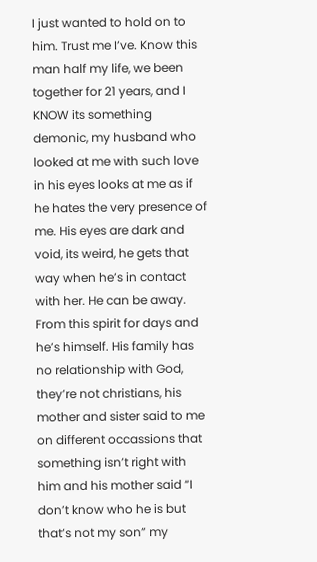I just wanted to hold on to him. Trust me I’ve. Know this man half my life, we been together for 21 years, and I KNOW its something demonic, my husband who looked at me with such love in his eyes looks at me as if he hates the very presence of me. His eyes are dark and void, its weird, he gets that way when he’s in contact with her. He can be away. From this spirit for days and he’s himself. His family has no relationship with God, they’re not christians, his mother and sister said to me on different occassions that something isn’t right with him and his mother said “I don’t know who he is but that’s not my son” my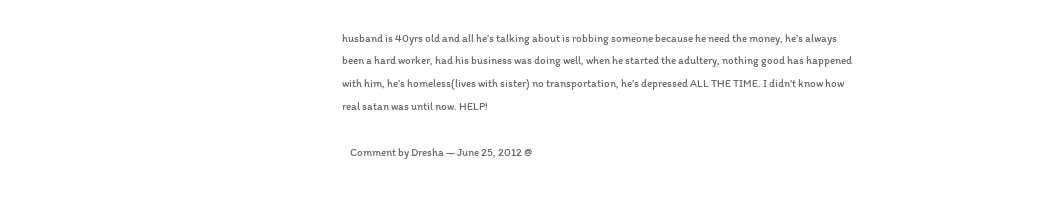husband is 40yrs old and all he’s talking about is robbing someone because he need the money, he’s always been a hard worker, had his business was doing well, when he started the adultery, nothing good has happened with him, he’s homeless(lives with sister) no transportation, he’s depressed ALL THE TIME. I didn’t know how real satan was until now. HELP!

    Comment by Dresha — June 25, 2012 @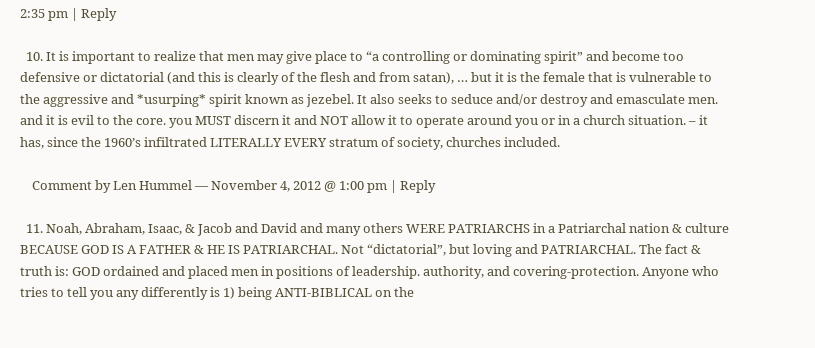2:35 pm | Reply

  10. It is important to realize that men may give place to “a controlling or dominating spirit” and become too defensive or dictatorial (and this is clearly of the flesh and from satan), … but it is the female that is vulnerable to the aggressive and *usurping* spirit known as jezebel. It also seeks to seduce and/or destroy and emasculate men. and it is evil to the core. you MUST discern it and NOT allow it to operate around you or in a church situation. – it has, since the 1960’s infiltrated LITERALLY EVERY stratum of society, churches included.

    Comment by Len Hummel — November 4, 2012 @ 1:00 pm | Reply

  11. Noah, Abraham, Isaac, & Jacob and David and many others WERE PATRIARCHS in a Patriarchal nation & culture BECAUSE GOD IS A FATHER & HE IS PATRIARCHAL. Not “dictatorial”, but loving and PATRIARCHAL. The fact & truth is: GOD ordained and placed men in positions of leadership. authority, and covering-protection. Anyone who tries to tell you any differently is 1) being ANTI-BIBLICAL on the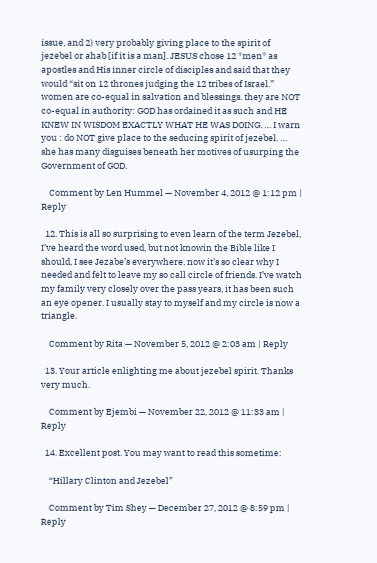issue, and 2) very probably giving place to the spirit of jezebel or ahab [if it is a man]. JESUS chose 12 *men* as apostles and His inner circle of disciples and said that they would “sit on 12 thrones judging the 12 tribes of Israel.” women are co-equal in salvation and blessings. they are NOT co-equal in authority: GOD has ordained it as such and HE KNEW IN WISDOM EXACTLY WHAT HE WAS DOING. … I warn you : do NOT give place to the seducing spirit of jezebel. … she has many disguises beneath her motives of usurping the Government of GOD.

    Comment by Len Hummel — November 4, 2012 @ 1:12 pm | Reply

  12. This is all so surprising to even learn of the term Jezebel, I’ve heard the word used, but not knowin the Bible like I should, I see Jezabe’s everywhere, now it’s so clear why I needed and felt to leave my so call circle of friends. I’ve watch my family very closely over the pass years, it has been such an eye opener. I usually stay to myself and my circle is now a triangle.

    Comment by Rita — November 5, 2012 @ 2:03 am | Reply

  13. Your article enlighting me about jezebel spirit. Thanks very much.

    Comment by Ejembi — November 22, 2012 @ 11:33 am | Reply

  14. Excellent post. You may want to read this sometime:

    “Hillary Clinton and Jezebel”

    Comment by Tim Shey — December 27, 2012 @ 8:59 pm | Reply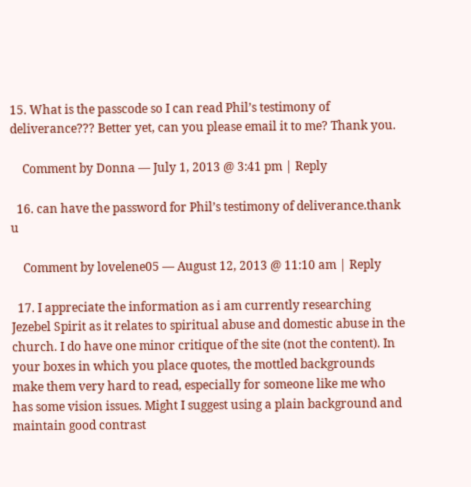15. What is the passcode so I can read Phil’s testimony of deliverance??? Better yet, can you please email it to me? Thank you.

    Comment by Donna — July 1, 2013 @ 3:41 pm | Reply

  16. can have the password for Phil’s testimony of deliverance.thank u

    Comment by lovelene05 — August 12, 2013 @ 11:10 am | Reply

  17. I appreciate the information as i am currently researching Jezebel Spirit as it relates to spiritual abuse and domestic abuse in the church. I do have one minor critique of the site (not the content). In your boxes in which you place quotes, the mottled backgrounds make them very hard to read, especially for someone like me who has some vision issues. Might I suggest using a plain background and maintain good contrast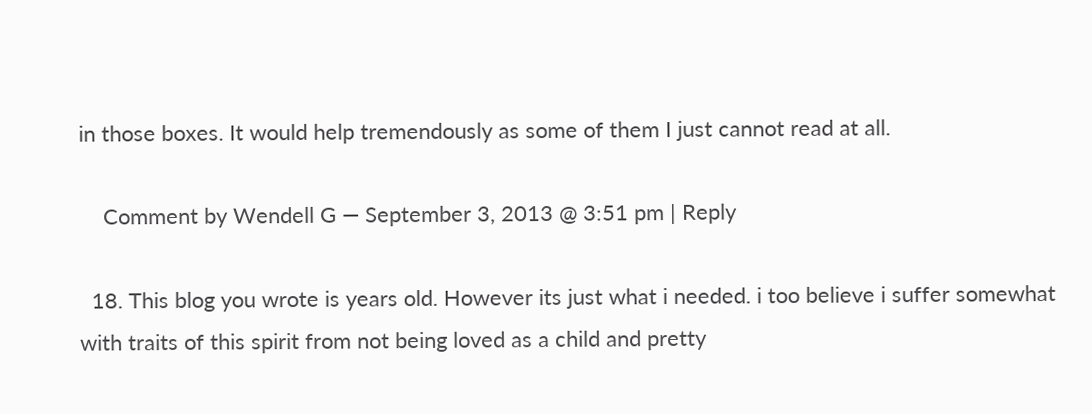in those boxes. It would help tremendously as some of them I just cannot read at all.

    Comment by Wendell G — September 3, 2013 @ 3:51 pm | Reply

  18. This blog you wrote is years old. However its just what i needed. i too believe i suffer somewhat with traits of this spirit from not being loved as a child and pretty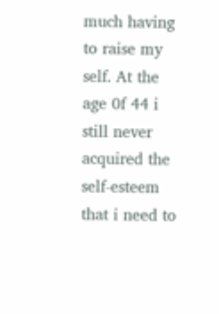much having to raise my self. At the age 0f 44 i still never acquired the self-esteem that i need to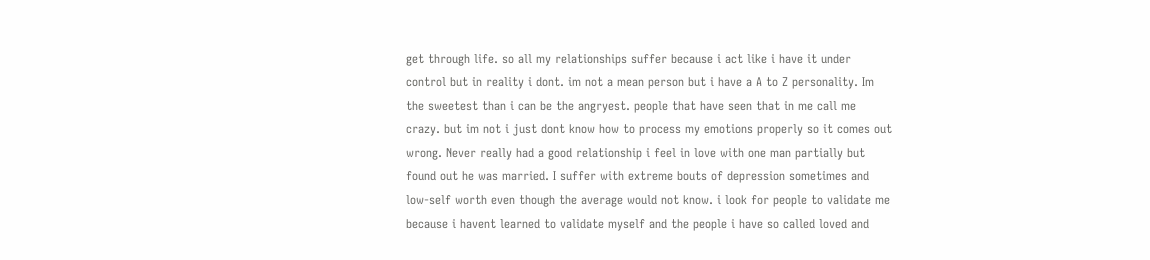get through life. so all my relationships suffer because i act like i have it under control but in reality i dont. im not a mean person but i have a A to Z personality. Im the sweetest than i can be the angryest. people that have seen that in me call me crazy. but im not i just dont know how to process my emotions properly so it comes out wrong. Never really had a good relationship i feel in love with one man partially but found out he was married. I suffer with extreme bouts of depression sometimes and low-self worth even though the average would not know. i look for people to validate me because i havent learned to validate myself and the people i have so called loved and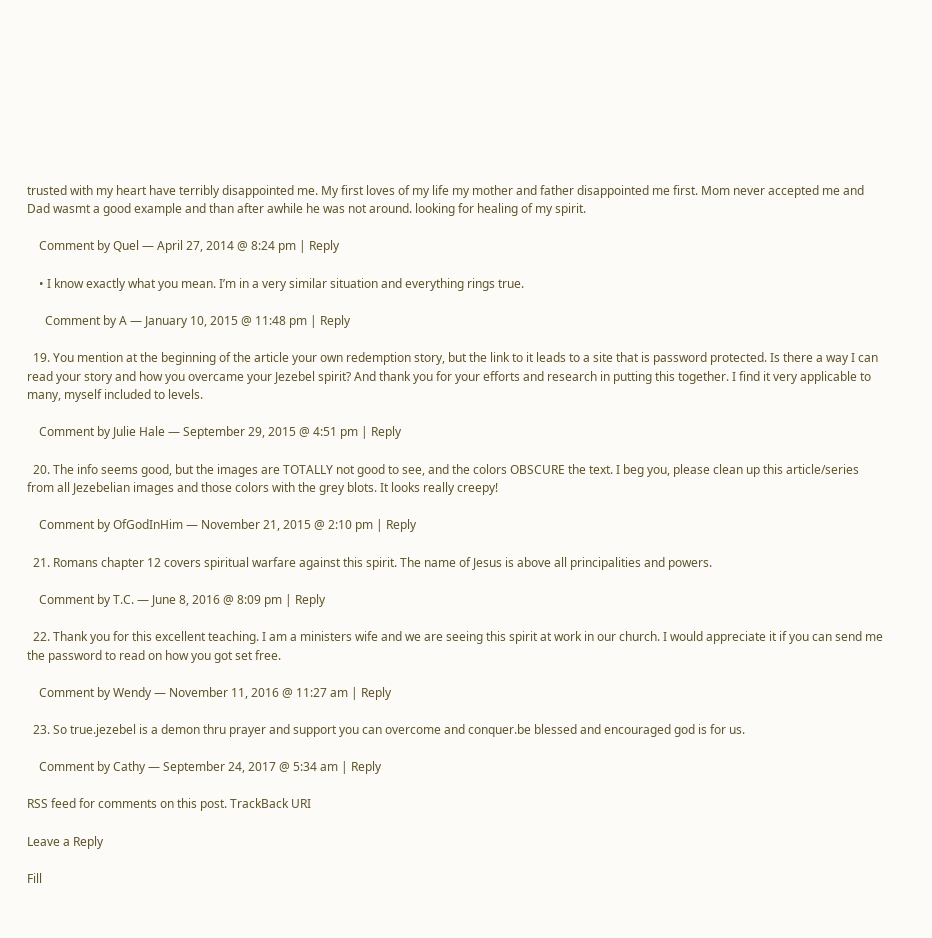trusted with my heart have terribly disappointed me. My first loves of my life my mother and father disappointed me first. Mom never accepted me and Dad wasmt a good example and than after awhile he was not around. looking for healing of my spirit.

    Comment by Quel — April 27, 2014 @ 8:24 pm | Reply

    • I know exactly what you mean. I’m in a very similar situation and everything rings true.

      Comment by A — January 10, 2015 @ 11:48 pm | Reply

  19. You mention at the beginning of the article your own redemption story, but the link to it leads to a site that is password protected. Is there a way I can read your story and how you overcame your Jezebel spirit? And thank you for your efforts and research in putting this together. I find it very applicable to many, myself included to levels.

    Comment by Julie Hale — September 29, 2015 @ 4:51 pm | Reply

  20. The info seems good, but the images are TOTALLY not good to see, and the colors OBSCURE the text. I beg you, please clean up this article/series from all Jezebelian images and those colors with the grey blots. It looks really creepy!

    Comment by OfGodInHim — November 21, 2015 @ 2:10 pm | Reply

  21. Romans chapter 12 covers spiritual warfare against this spirit. The name of Jesus is above all principalities and powers.

    Comment by T.C. — June 8, 2016 @ 8:09 pm | Reply

  22. Thank you for this excellent teaching. I am a ministers wife and we are seeing this spirit at work in our church. I would appreciate it if you can send me the password to read on how you got set free.

    Comment by Wendy — November 11, 2016 @ 11:27 am | Reply

  23. So true.jezebel is a demon thru prayer and support you can overcome and conquer.be blessed and encouraged god is for us.

    Comment by Cathy — September 24, 2017 @ 5:34 am | Reply

RSS feed for comments on this post. TrackBack URI

Leave a Reply

Fill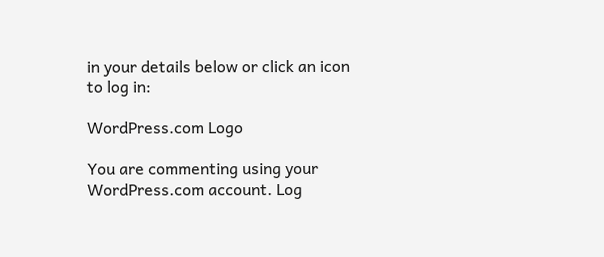in your details below or click an icon to log in:

WordPress.com Logo

You are commenting using your WordPress.com account. Log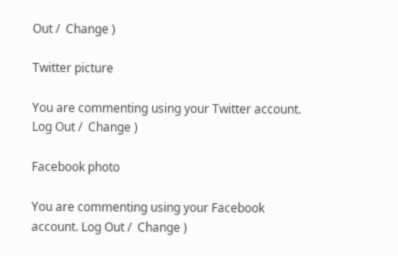Out /  Change )

Twitter picture

You are commenting using your Twitter account. Log Out /  Change )

Facebook photo

You are commenting using your Facebook account. Log Out /  Change )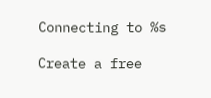Connecting to %s

Create a free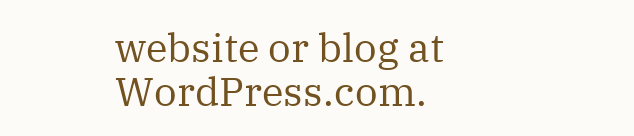website or blog at WordPress.com.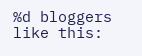%d bloggers like this: